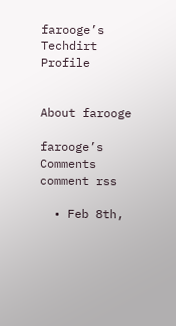farooge’s Techdirt Profile


About farooge

farooge’s Comments comment rss

  • Feb 8th,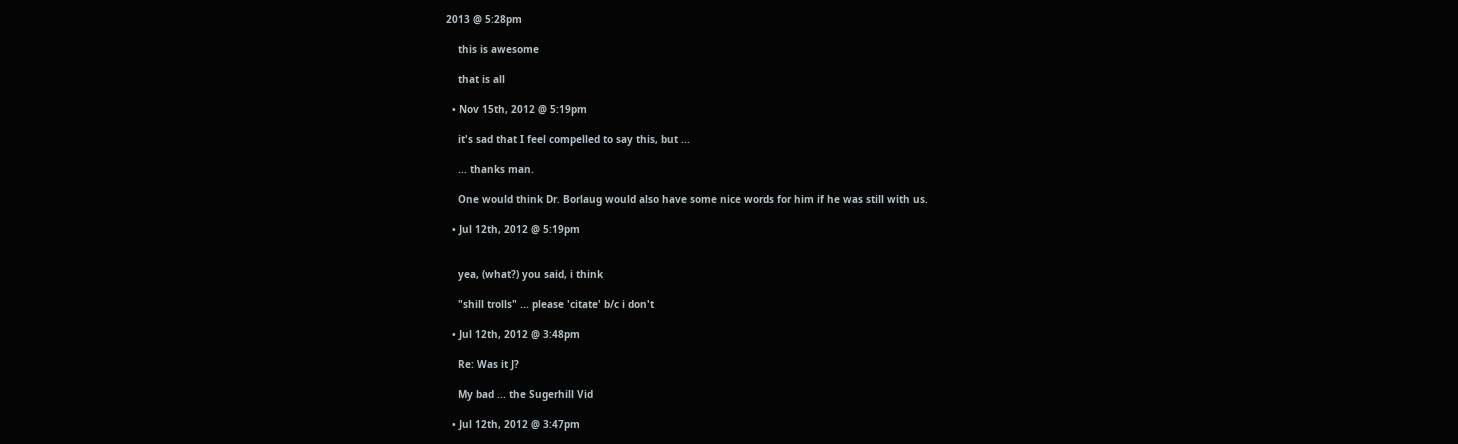2013 @ 5:28pm

    this is awesome

    that is all

  • Nov 15th, 2012 @ 5:19pm

    it's sad that I feel compelled to say this, but ...

    ... thanks man.

    One would think Dr. Borlaug would also have some nice words for him if he was still with us.

  • Jul 12th, 2012 @ 5:19pm


    yea, (what?) you said, i think

    "shill trolls" ... please 'citate' b/c i don't

  • Jul 12th, 2012 @ 3:48pm

    Re: Was it J?

    My bad ... the Sugerhill Vid

  • Jul 12th, 2012 @ 3:47pm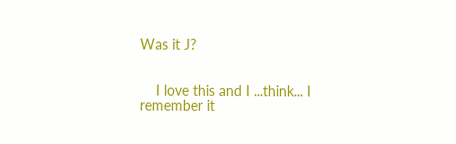Was it J?


    I love this and I ...think... I remember it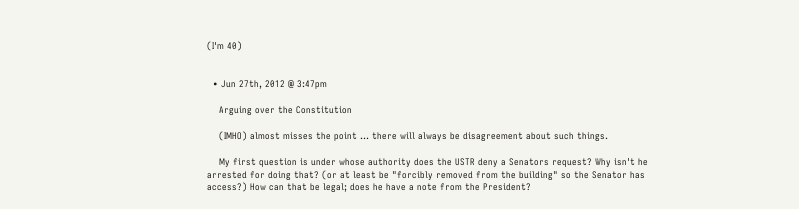(I'm 40)


  • Jun 27th, 2012 @ 3:47pm

    Arguing over the Constitution

    (IMHO) almost misses the point ... there will always be disagreement about such things.

    My first question is under whose authority does the USTR deny a Senators request? Why isn't he arrested for doing that? (or at least be "forcibly removed from the building" so the Senator has access?) How can that be legal; does he have a note from the President?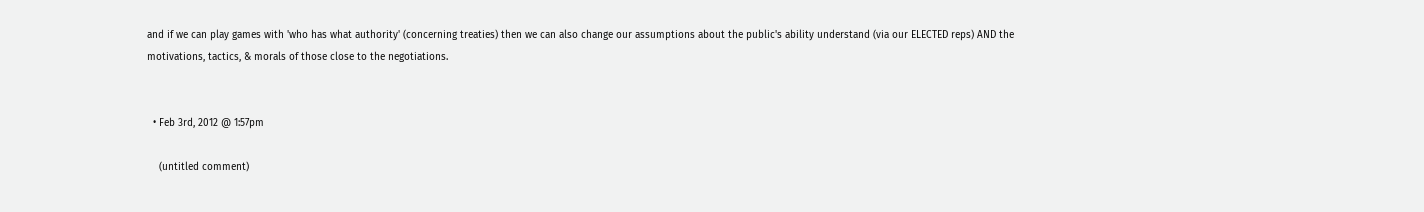and if we can play games with 'who has what authority' (concerning treaties) then we can also change our assumptions about the public's ability understand (via our ELECTED reps) AND the motivations, tactics, & morals of those close to the negotiations.


  • Feb 3rd, 2012 @ 1:57pm

    (untitled comment)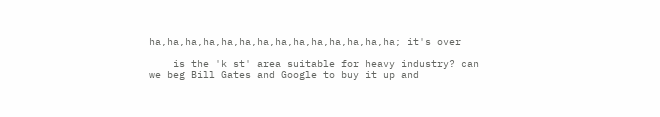ha,ha,ha,ha,ha,ha,ha,ha,ha,ha,ha,ha,ha,ha; it's over

    is the 'k st' area suitable for heavy industry? can we beg Bill Gates and Google to buy it up and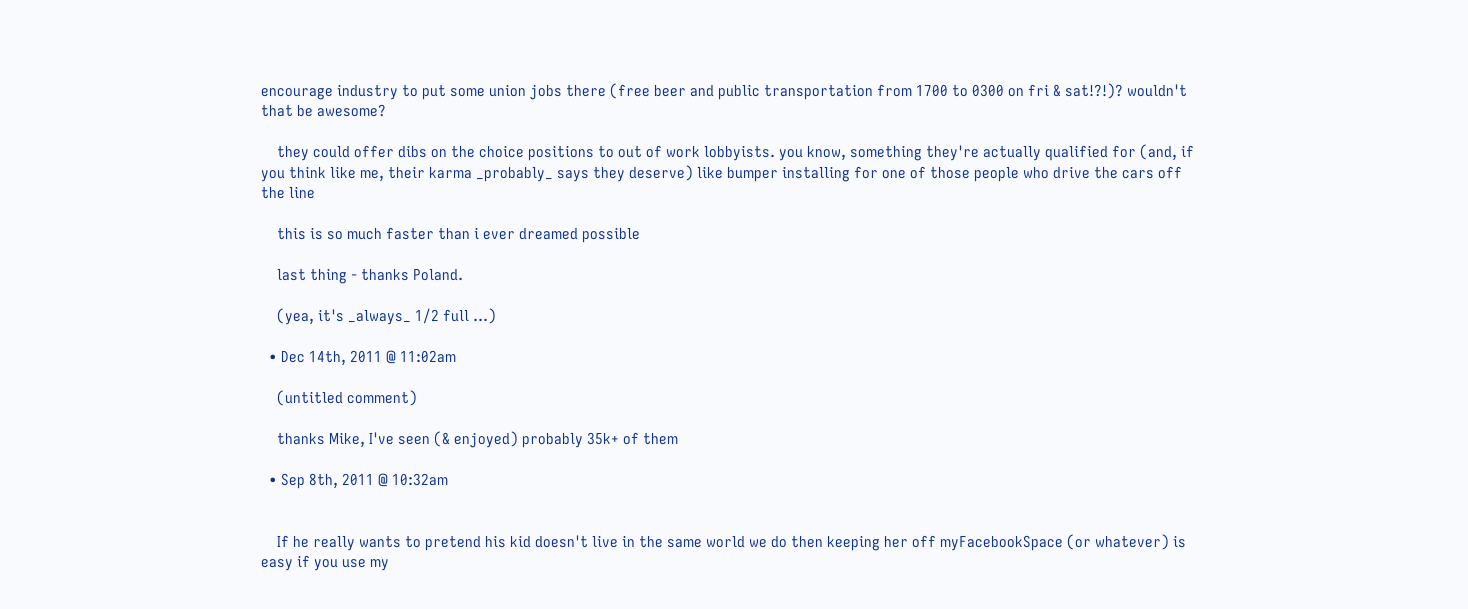encourage industry to put some union jobs there (free beer and public transportation from 1700 to 0300 on fri & sat!?!)? wouldn't that be awesome?

    they could offer dibs on the choice positions to out of work lobbyists. you know, something they're actually qualified for (and, if you think like me, their karma _probably_ says they deserve) like bumper installing for one of those people who drive the cars off the line

    this is so much faster than i ever dreamed possible

    last thing - thanks Poland.

    (yea, it's _always_ 1/2 full ...)

  • Dec 14th, 2011 @ 11:02am

    (untitled comment)

    thanks Mike, I've seen (& enjoyed) probably 35k+ of them

  • Sep 8th, 2011 @ 10:32am


    If he really wants to pretend his kid doesn't live in the same world we do then keeping her off myFacebookSpace (or whatever) is easy if you use my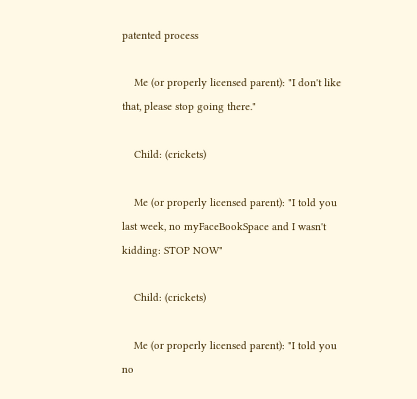patented process

    Me (or properly licensed parent): "I don't like that, please stop going there."

    Child: (crickets)

    Me (or properly licensed parent): "I told you last week, no myFaceBookSpace and I wasn't kidding: STOP NOW"

    Child: (crickets)

    Me (or properly licensed parent): "I told you no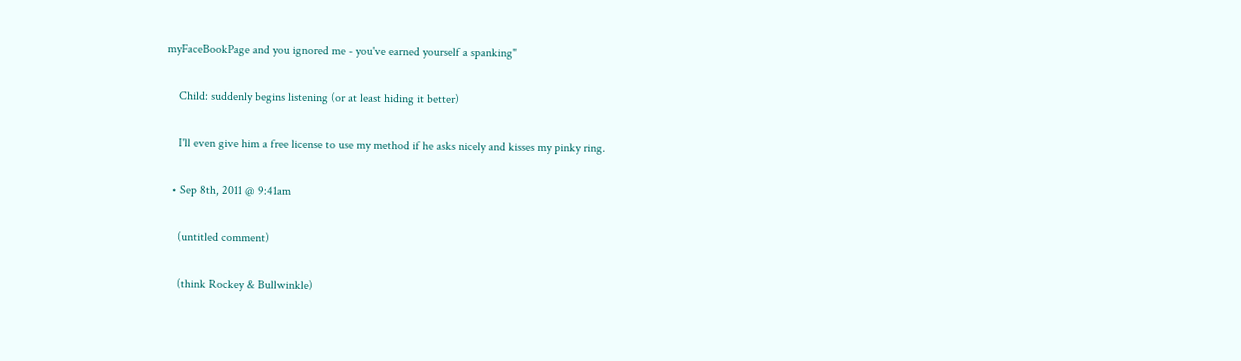myFaceBookPage and you ignored me - you've earned yourself a spanking"

    Child: suddenly begins listening (or at least hiding it better)

    I'll even give him a free license to use my method if he asks nicely and kisses my pinky ring.

  • Sep 8th, 2011 @ 9:41am

    (untitled comment)

    (think Rockey & Bullwinkle)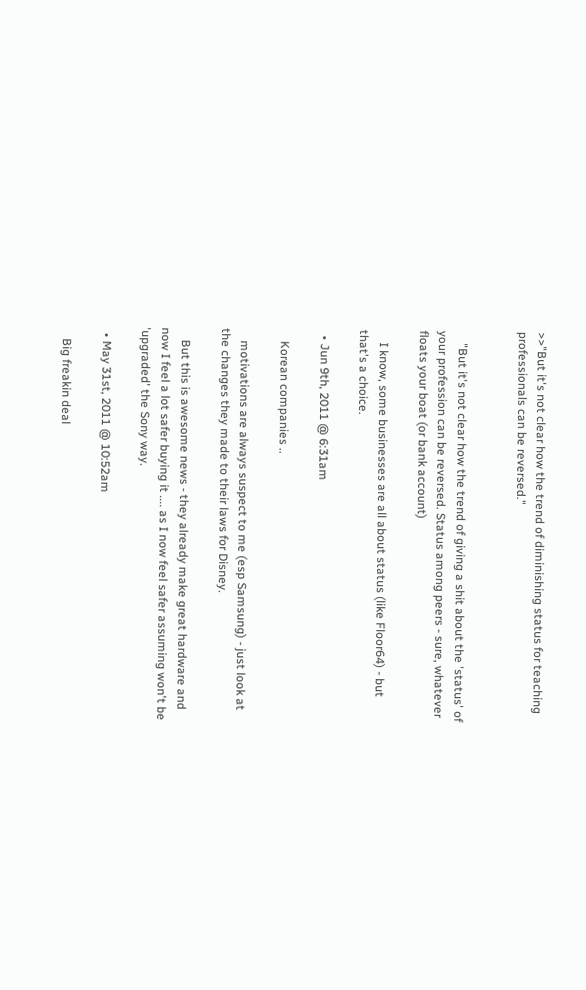>>"But it's not clear how the trend of diminishing status for teaching professionals can be reversed."


    "But it's not clear how the trend of giving a shit about the 'status' of your profession can be reversed. Status among peers - sure, whatever floats your boat (or bank account)

    I know, some businesses are all about status (like Floor64) - but that's a choice.

  • Jun 9th, 2011 @ 6:31am

    Korean companies ..

    motivations are always suspect to me (esp Samsung) - just look at the changes they made to their laws for Disney.

    But this is awesome news - they already make great hardware and now I feel a lot safer buying it .... as I now feel safer assuming won't be 'upgraded' the Sony way.

  • May 31st, 2011 @ 10:52am

    Big freakin deal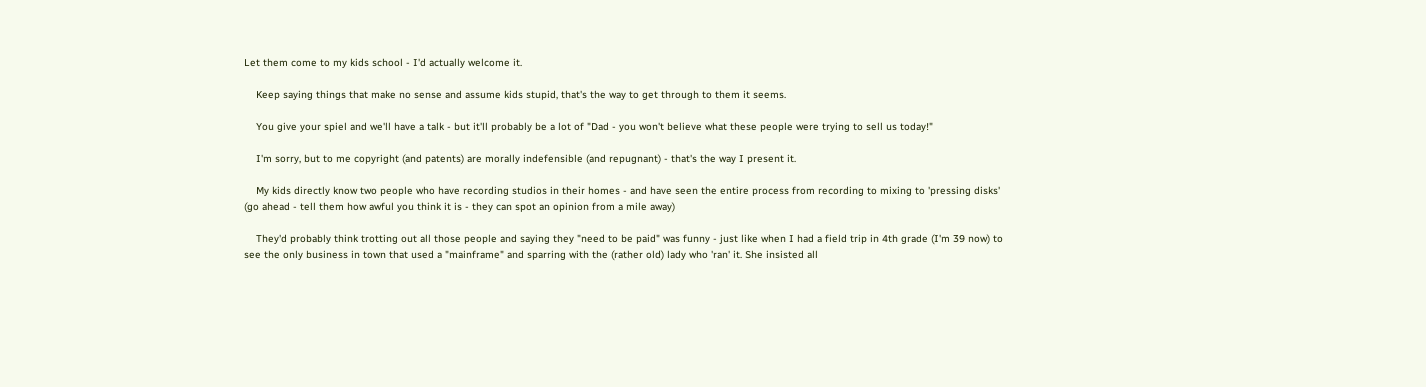Let them come to my kids school - I'd actually welcome it.

    Keep saying things that make no sense and assume kids stupid, that's the way to get through to them it seems.

    You give your spiel and we'll have a talk - but it'll probably be a lot of "Dad - you won't believe what these people were trying to sell us today!"

    I'm sorry, but to me copyright (and patents) are morally indefensible (and repugnant) - that's the way I present it.

    My kids directly know two people who have recording studios in their homes - and have seen the entire process from recording to mixing to 'pressing disks' (go ahead - tell them how awful you think it is - they can spot an opinion from a mile away)

    They'd probably think trotting out all those people and saying they "need to be paid" was funny - just like when I had a field trip in 4th grade (I'm 39 now) to see the only business in town that used a "mainframe" and sparring with the (rather old) lady who 'ran' it. She insisted all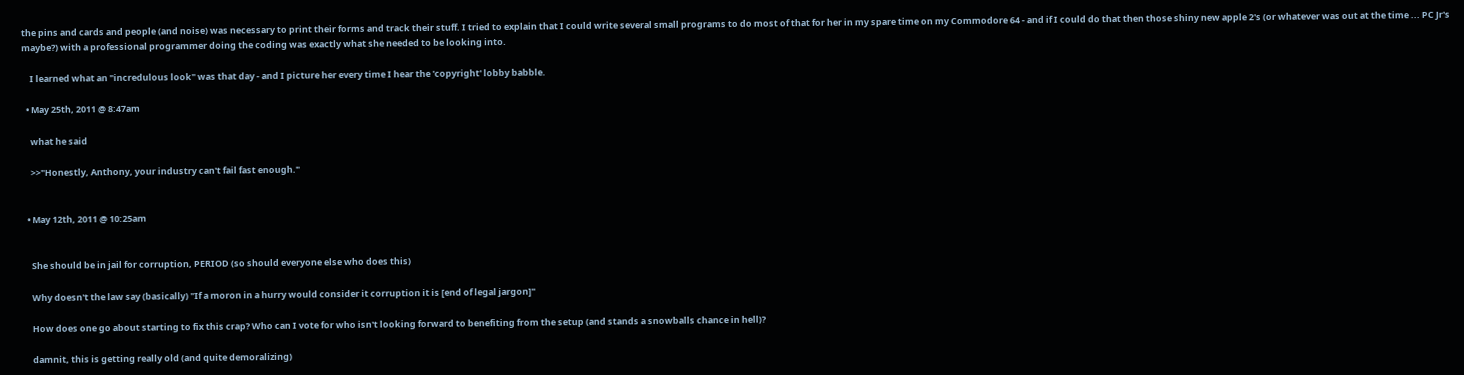the pins and cards and people (and noise) was necessary to print their forms and track their stuff. I tried to explain that I could write several small programs to do most of that for her in my spare time on my Commodore 64 - and if I could do that then those shiny new apple 2's (or whatever was out at the time ... PC Jr's maybe?) with a professional programmer doing the coding was exactly what she needed to be looking into.

    I learned what an "incredulous look" was that day - and I picture her every time I hear the 'copyright' lobby babble.

  • May 25th, 2011 @ 8:47am

    what he said

    >>"Honestly, Anthony, your industry can't fail fast enough."


  • May 12th, 2011 @ 10:25am


    She should be in jail for corruption, PERIOD (so should everyone else who does this)

    Why doesn't the law say (basically) "If a moron in a hurry would consider it corruption it is [end of legal jargon]"

    How does one go about starting to fix this crap? Who can I vote for who isn't looking forward to benefiting from the setup (and stands a snowballs chance in hell)?

    damnit, this is getting really old (and quite demoralizing)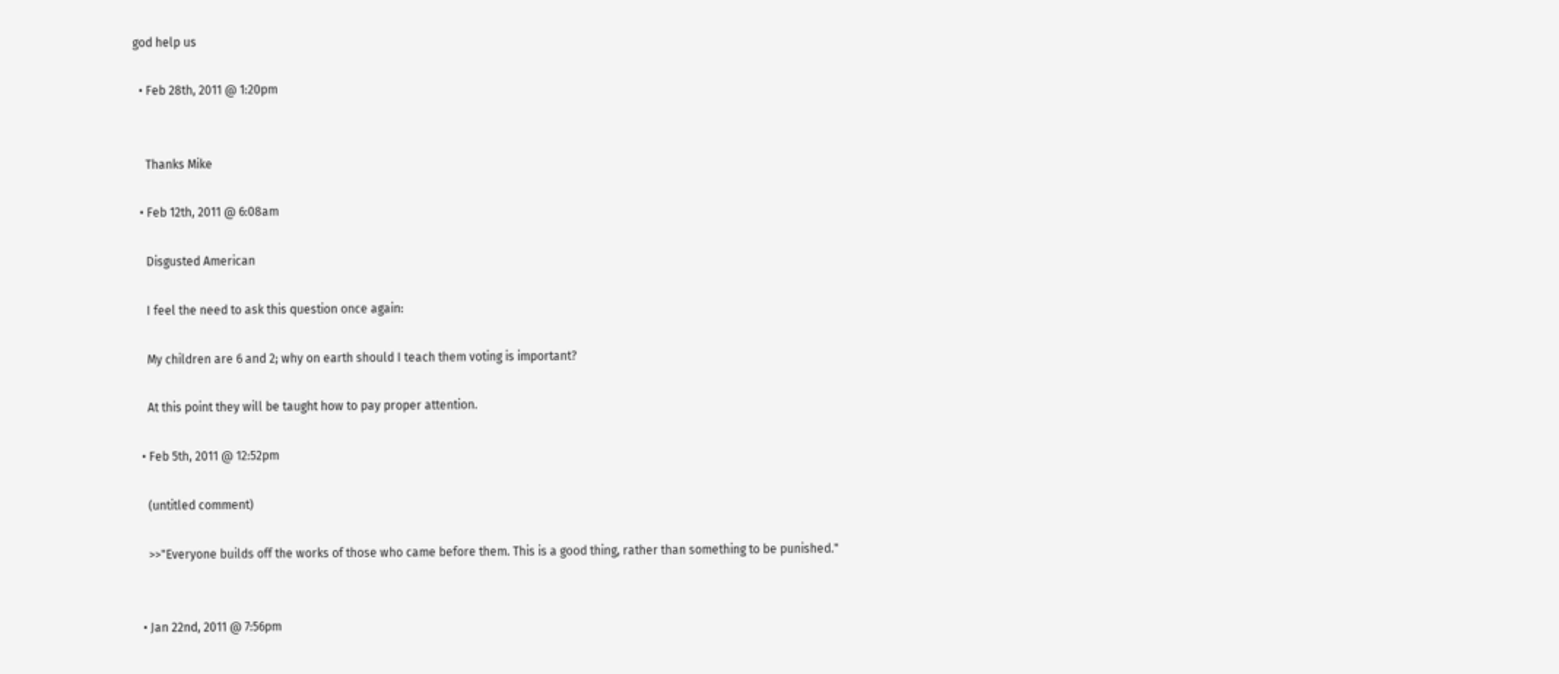god help us

  • Feb 28th, 2011 @ 1:20pm


    Thanks Mike

  • Feb 12th, 2011 @ 6:08am

    Disgusted American

    I feel the need to ask this question once again:

    My children are 6 and 2; why on earth should I teach them voting is important?

    At this point they will be taught how to pay proper attention.

  • Feb 5th, 2011 @ 12:52pm

    (untitled comment)

    >>"Everyone builds off the works of those who came before them. This is a good thing, rather than something to be punished."


  • Jan 22nd, 2011 @ 7:56pm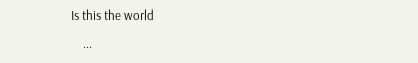Is this the world

    ...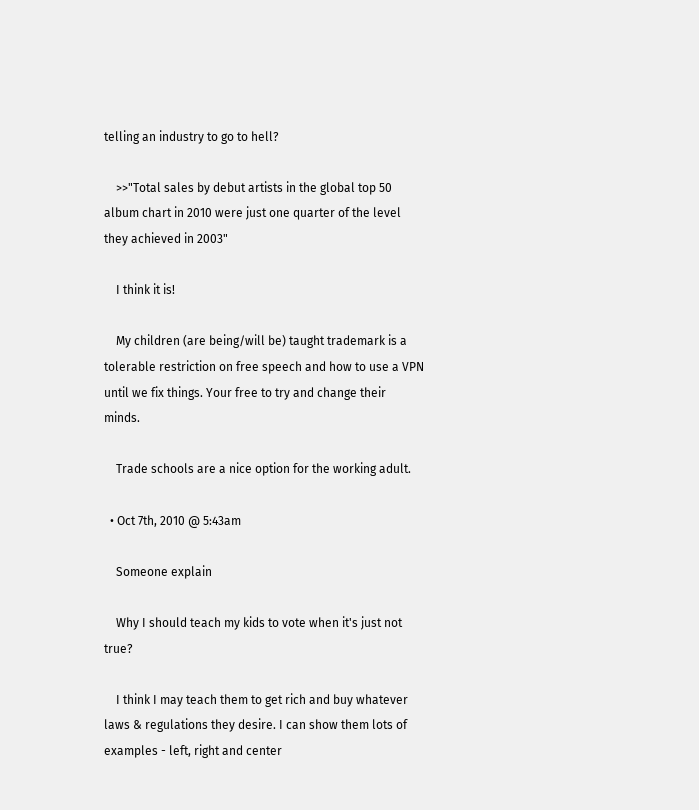telling an industry to go to hell?

    >>"Total sales by debut artists in the global top 50 album chart in 2010 were just one quarter of the level they achieved in 2003"

    I think it is!

    My children (are being/will be) taught trademark is a tolerable restriction on free speech and how to use a VPN until we fix things. Your free to try and change their minds.

    Trade schools are a nice option for the working adult.

  • Oct 7th, 2010 @ 5:43am

    Someone explain

    Why I should teach my kids to vote when it's just not true?

    I think I may teach them to get rich and buy whatever laws & regulations they desire. I can show them lots of examples - left, right and center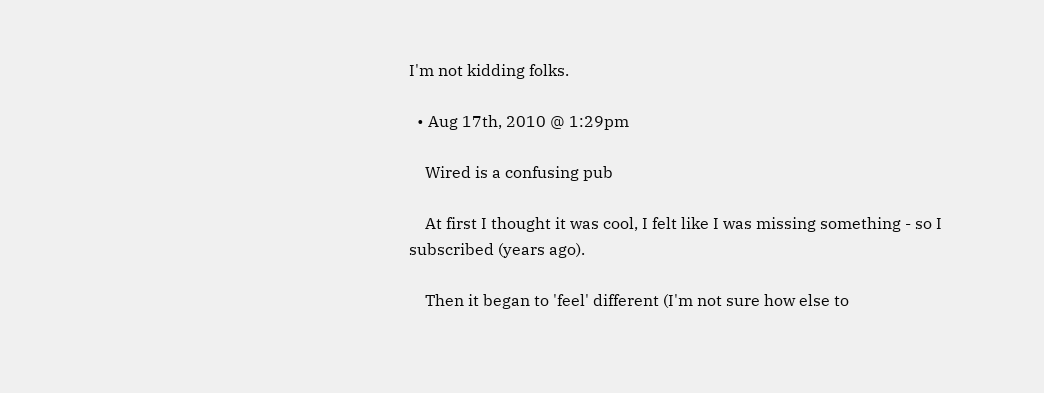I'm not kidding folks.

  • Aug 17th, 2010 @ 1:29pm

    Wired is a confusing pub

    At first I thought it was cool, I felt like I was missing something - so I subscribed (years ago).

    Then it began to 'feel' different (I'm not sure how else to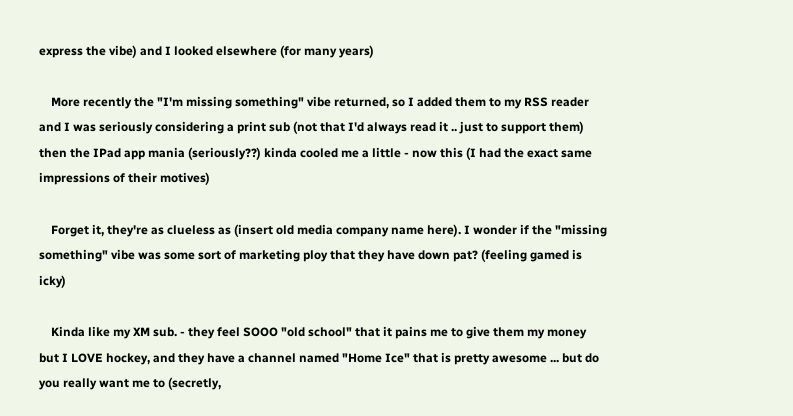express the vibe) and I looked elsewhere (for many years)

    More recently the "I'm missing something" vibe returned, so I added them to my RSS reader and I was seriously considering a print sub (not that I'd always read it .. just to support them) then the IPad app mania (seriously??) kinda cooled me a little - now this (I had the exact same impressions of their motives)

    Forget it, they're as clueless as (insert old media company name here). I wonder if the "missing something" vibe was some sort of marketing ploy that they have down pat? (feeling gamed is icky)

    Kinda like my XM sub. - they feel SOOO "old school" that it pains me to give them my money but I LOVE hockey, and they have a channel named "Home Ice" that is pretty awesome ... but do you really want me to (secretly,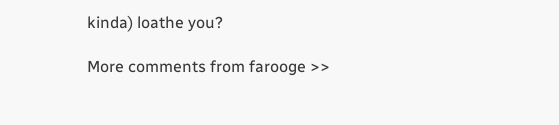kinda) loathe you?

More comments from farooge >>